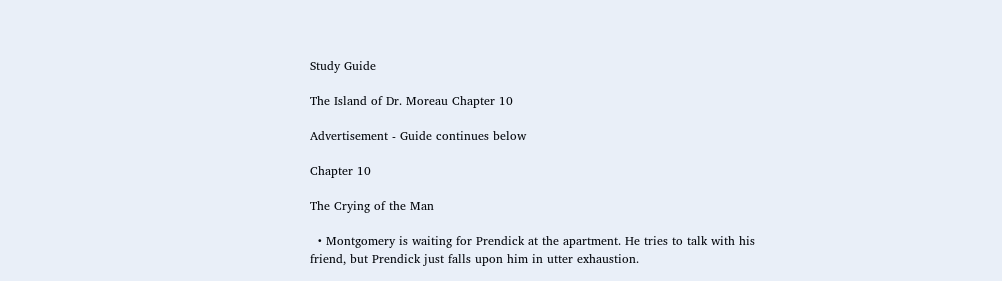Study Guide

The Island of Dr. Moreau Chapter 10

Advertisement - Guide continues below

Chapter 10

The Crying of the Man

  • Montgomery is waiting for Prendick at the apartment. He tries to talk with his friend, but Prendick just falls upon him in utter exhaustion.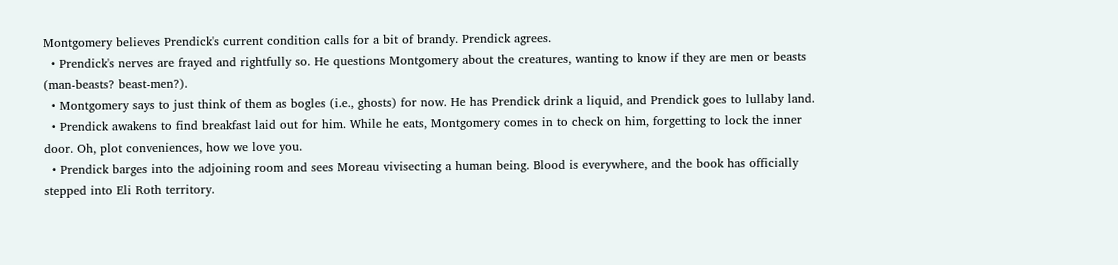Montgomery believes Prendick's current condition calls for a bit of brandy. Prendick agrees.
  • Prendick's nerves are frayed and rightfully so. He questions Montgomery about the creatures, wanting to know if they are men or beasts (man-beasts? beast-men?).
  • Montgomery says to just think of them as bogles (i.e., ghosts) for now. He has Prendick drink a liquid, and Prendick goes to lullaby land.
  • Prendick awakens to find breakfast laid out for him. While he eats, Montgomery comes in to check on him, forgetting to lock the inner door. Oh, plot conveniences, how we love you.
  • Prendick barges into the adjoining room and sees Moreau vivisecting a human being. Blood is everywhere, and the book has officially stepped into Eli Roth territory.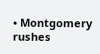• Montgomery rushes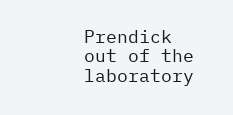Prendick out of the laboratory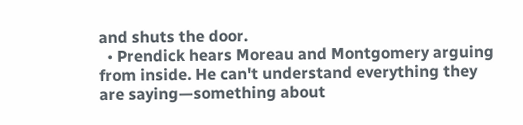and shuts the door.
  • Prendick hears Moreau and Montgomery arguing from inside. He can't understand everything they are saying—something about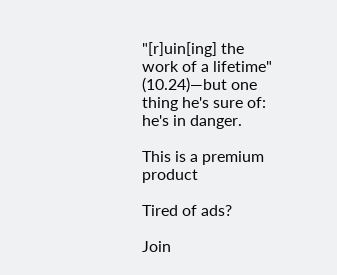"[r]uin[ing] the work of a lifetime" (10.24)—but one thing he's sure of: he's in danger.

This is a premium product

Tired of ads?

Join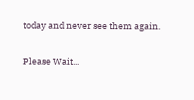today and never see them again.

Please Wait...